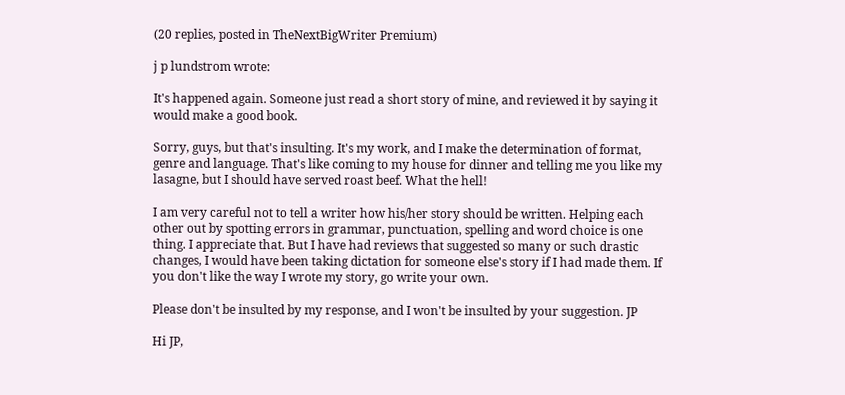(20 replies, posted in TheNextBigWriter Premium)

j p lundstrom wrote:

It's happened again. Someone just read a short story of mine, and reviewed it by saying it would make a good book.

Sorry, guys, but that's insulting. It's my work, and I make the determination of format, genre and language. That's like coming to my house for dinner and telling me you like my lasagne, but I should have served roast beef. What the hell!

I am very careful not to tell a writer how his/her story should be written. Helping each other out by spotting errors in grammar, punctuation, spelling and word choice is one thing. I appreciate that. But I have had reviews that suggested so many or such drastic changes, I would have been taking dictation for someone else's story if I had made them. If you don't like the way I wrote my story, go write your own.

Please don't be insulted by my response, and I won't be insulted by your suggestion. JP

Hi JP,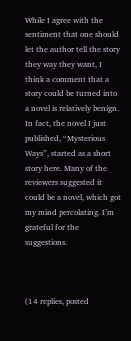While I agree with the sentiment that one should let the author tell the story they way they want, I think a comment that a story could be turned into a novel is relatively benign. In fact, the novel I just published, “Mysterious Ways”, started as a short story here. Many of the reviewers suggested it could be a novel, which got my mind percolating. I’m grateful for the suggestions.



(14 replies, posted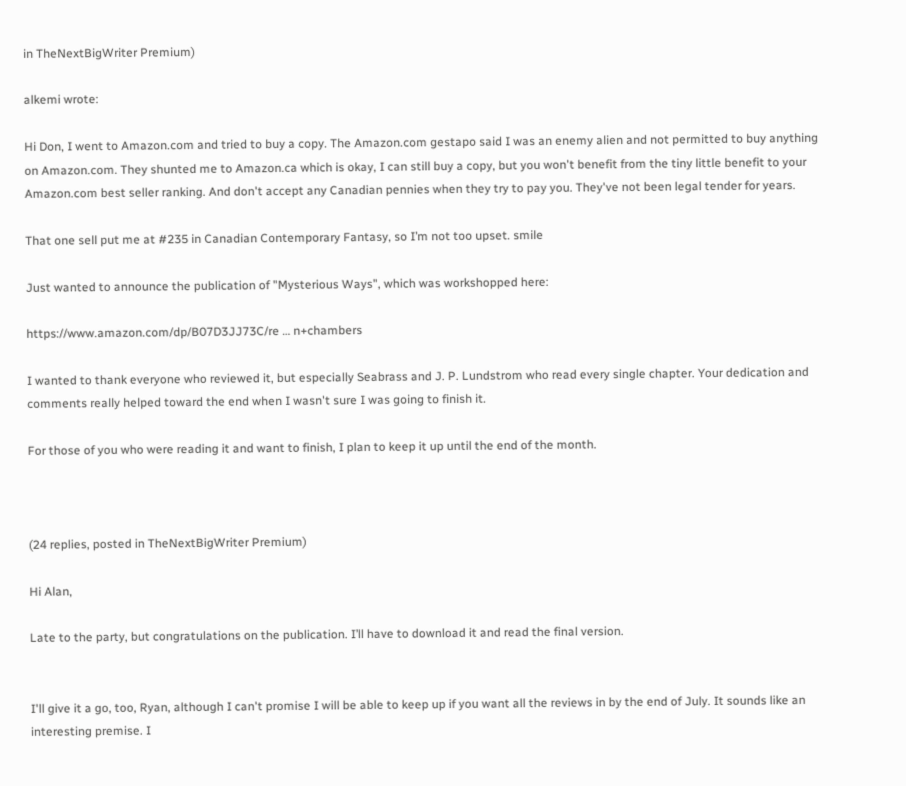in TheNextBigWriter Premium)

alkemi wrote:

Hi Don, I went to Amazon.com and tried to buy a copy. The Amazon.com gestapo said I was an enemy alien and not permitted to buy anything on Amazon.com. They shunted me to Amazon.ca which is okay, I can still buy a copy, but you won't benefit from the tiny little benefit to your Amazon.com best seller ranking. And don't accept any Canadian pennies when they try to pay you. They've not been legal tender for years.

That one sell put me at #235 in Canadian Contemporary Fantasy, so I’m not too upset. smile

Just wanted to announce the publication of "Mysterious Ways", which was workshopped here:

https://www.amazon.com/dp/B07D3JJ73C/re … n+chambers

I wanted to thank everyone who reviewed it, but especially Seabrass and J. P. Lundstrom who read every single chapter. Your dedication and comments really helped toward the end when I wasn't sure I was going to finish it.

For those of you who were reading it and want to finish, I plan to keep it up until the end of the month.



(24 replies, posted in TheNextBigWriter Premium)

Hi Alan,

Late to the party, but congratulations on the publication. I’ll have to download it and read the final version.


I'll give it a go, too, Ryan, although I can't promise I will be able to keep up if you want all the reviews in by the end of July. It sounds like an interesting premise. I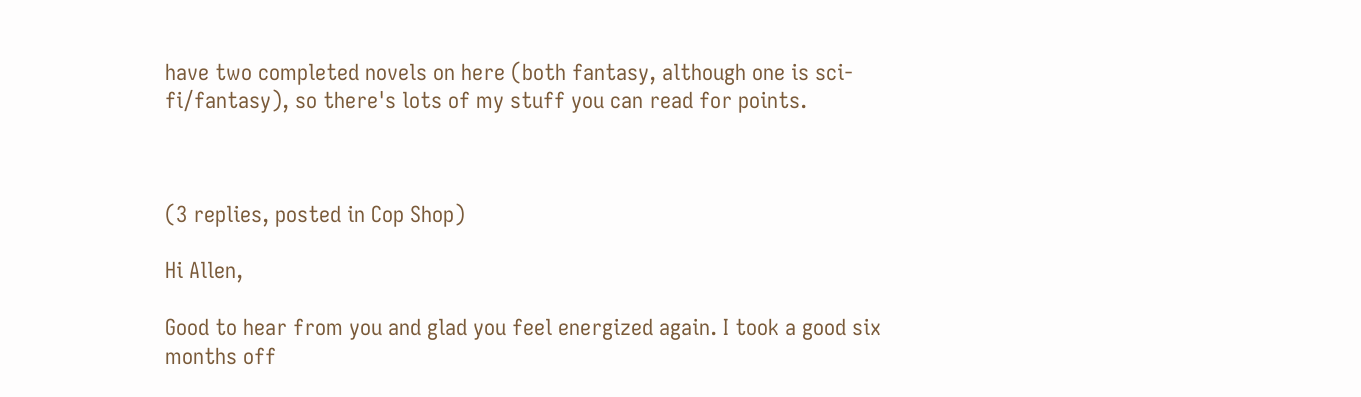have two completed novels on here (both fantasy, although one is sci-fi/fantasy), so there's lots of my stuff you can read for points.



(3 replies, posted in Cop Shop)

Hi Allen,

Good to hear from you and glad you feel energized again. I took a good six months off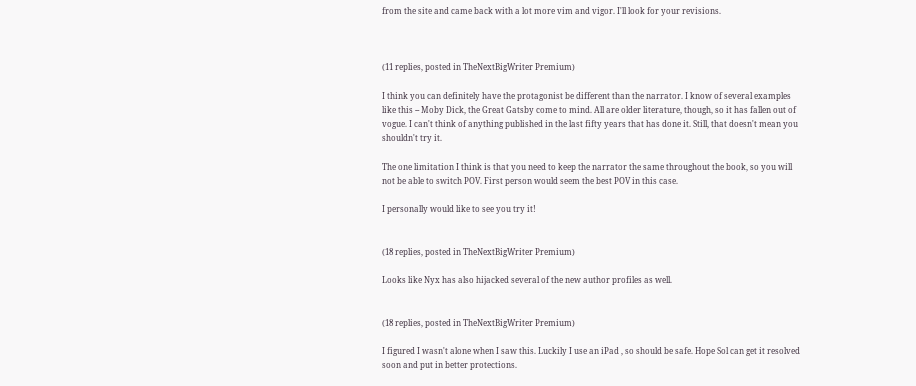from the site and came back with a lot more vim and vigor. I'll look for your revisions.



(11 replies, posted in TheNextBigWriter Premium)

I think you can definitely have the protagonist be different than the narrator. I know of several examples like this -- Moby Dick, the Great Gatsby come to mind. All are older literature, though, so it has fallen out of vogue. I can't think of anything published in the last fifty years that has done it. Still, that doesn't mean you shouldn't try it.

The one limitation I think is that you need to keep the narrator the same throughout the book, so you will not be able to switch POV. First person would seem the best POV in this case.

I personally would like to see you try it!


(18 replies, posted in TheNextBigWriter Premium)

Looks like Nyx has also hijacked several of the new author profiles as well.


(18 replies, posted in TheNextBigWriter Premium)

I figured I wasn't alone when I saw this. Luckily I use an iPad , so should be safe. Hope Sol can get it resolved soon and put in better protections.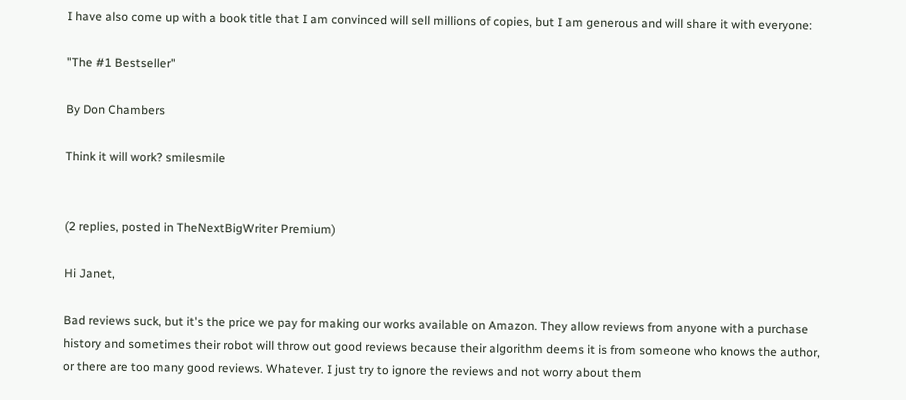I have also come up with a book title that I am convinced will sell millions of copies, but I am generous and will share it with everyone:

"The #1 Bestseller"

By Don Chambers

Think it will work? smilesmile


(2 replies, posted in TheNextBigWriter Premium)

Hi Janet,

Bad reviews suck, but it's the price we pay for making our works available on Amazon. They allow reviews from anyone with a purchase history and sometimes their robot will throw out good reviews because their algorithm deems it is from someone who knows the author, or there are too many good reviews. Whatever. I just try to ignore the reviews and not worry about them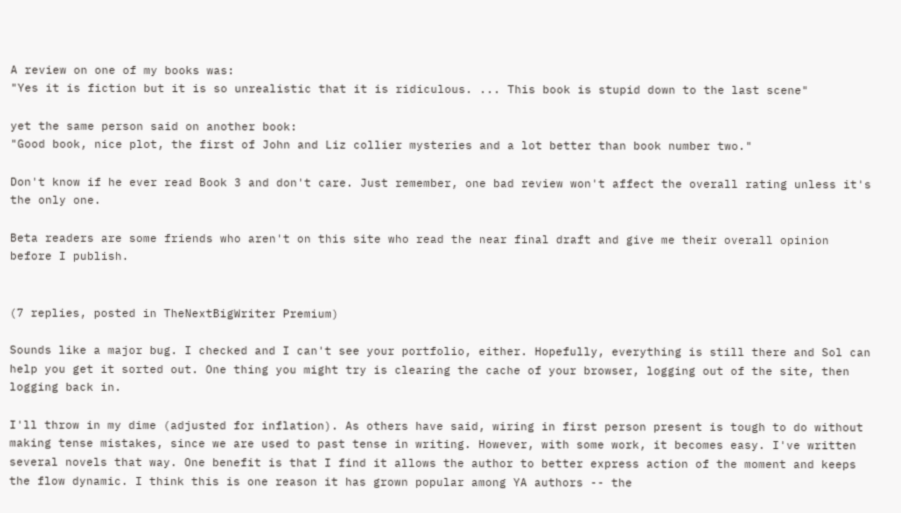A review on one of my books was:
"Yes it is fiction but it is so unrealistic that it is ridiculous. ... This book is stupid down to the last scene"

yet the same person said on another book:
"Good book, nice plot, the first of John and Liz collier mysteries and a lot better than book number two."

Don't know if he ever read Book 3 and don't care. Just remember, one bad review won't affect the overall rating unless it's the only one.

Beta readers are some friends who aren't on this site who read the near final draft and give me their overall opinion before I publish.


(7 replies, posted in TheNextBigWriter Premium)

Sounds like a major bug. I checked and I can't see your portfolio, either. Hopefully, everything is still there and Sol can help you get it sorted out. One thing you might try is clearing the cache of your browser, logging out of the site, then logging back in.

I'll throw in my dime (adjusted for inflation). As others have said, wiring in first person present is tough to do without making tense mistakes, since we are used to past tense in writing. However, with some work, it becomes easy. I've written several novels that way. One benefit is that I find it allows the author to better express action of the moment and keeps the flow dynamic. I think this is one reason it has grown popular among YA authors -- the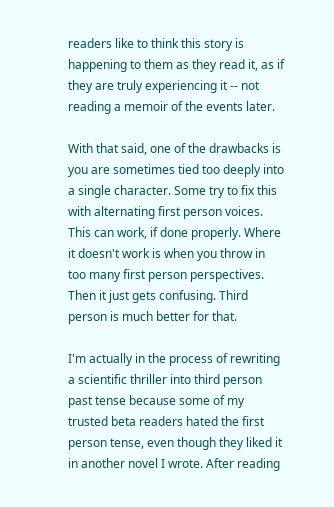readers like to think this story is happening to them as they read it, as if they are truly experiencing it -- not reading a memoir of the events later.

With that said, one of the drawbacks is you are sometimes tied too deeply into a single character. Some try to fix this with alternating first person voices. This can work, if done properly. Where it doesn't work is when you throw in too many first person perspectives. Then it just gets confusing. Third person is much better for that.

I'm actually in the process of rewriting a scientific thriller into third person past tense because some of my trusted beta readers hated the first person tense, even though they liked it in another novel I wrote. After reading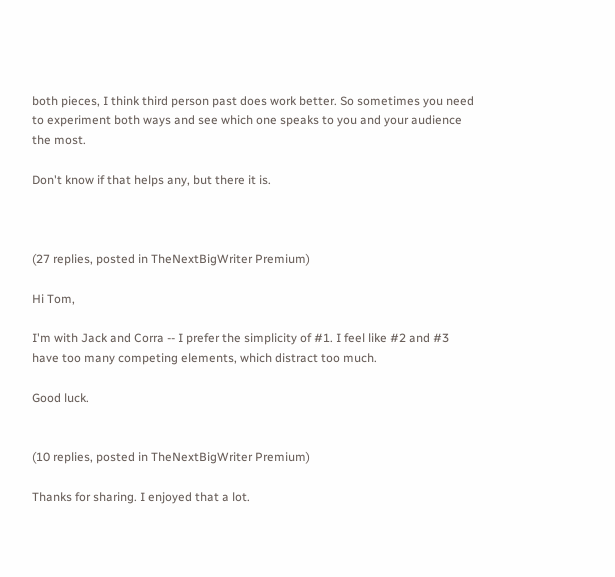both pieces, I think third person past does work better. So sometimes you need to experiment both ways and see which one speaks to you and your audience the most.

Don't know if that helps any, but there it is.



(27 replies, posted in TheNextBigWriter Premium)

Hi Tom,

I'm with Jack and Corra -- I prefer the simplicity of #1. I feel like #2 and #3 have too many competing elements, which distract too much.

Good luck.


(10 replies, posted in TheNextBigWriter Premium)

Thanks for sharing. I enjoyed that a lot.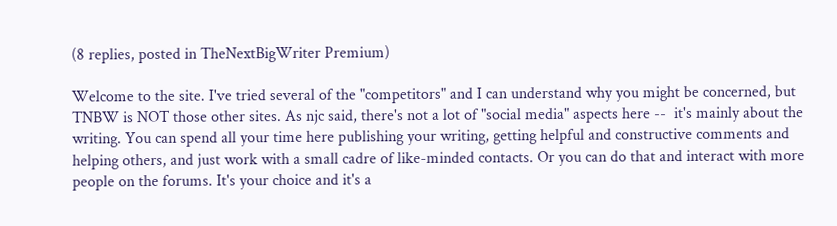(8 replies, posted in TheNextBigWriter Premium)

Welcome to the site. I've tried several of the "competitors" and I can understand why you might be concerned, but TNBW is NOT those other sites. As njc said, there's not a lot of "social media" aspects here --  it's mainly about the writing. You can spend all your time here publishing your writing, getting helpful and constructive comments and helping others, and just work with a small cadre of like-minded contacts. Or you can do that and interact with more people on the forums. It's your choice and it's a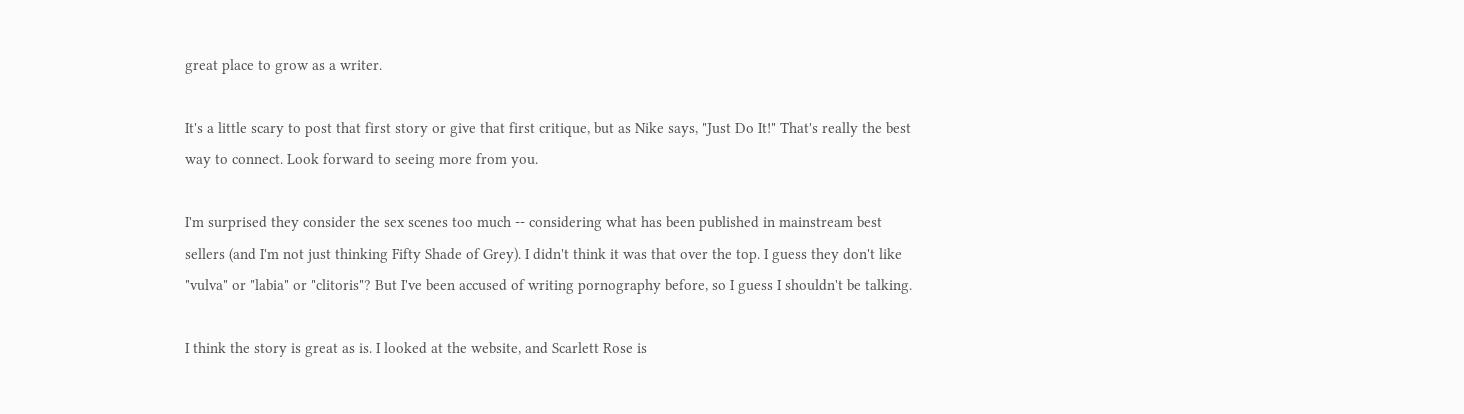great place to grow as a writer.

It's a little scary to post that first story or give that first critique, but as Nike says, "Just Do It!" That's really the best way to connect. Look forward to seeing more from you.

I'm surprised they consider the sex scenes too much -- considering what has been published in mainstream best sellers (and I'm not just thinking Fifty Shade of Grey). I didn't think it was that over the top. I guess they don't like "vulva" or "labia" or "clitoris"? But I've been accused of writing pornography before, so I guess I shouldn't be talking.

I think the story is great as is. I looked at the website, and Scarlett Rose is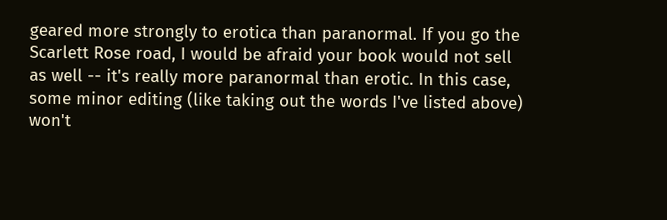geared more strongly to erotica than paranormal. If you go the Scarlett Rose road, I would be afraid your book would not sell as well -- it's really more paranormal than erotic. In this case, some minor editing (like taking out the words I've listed above) won't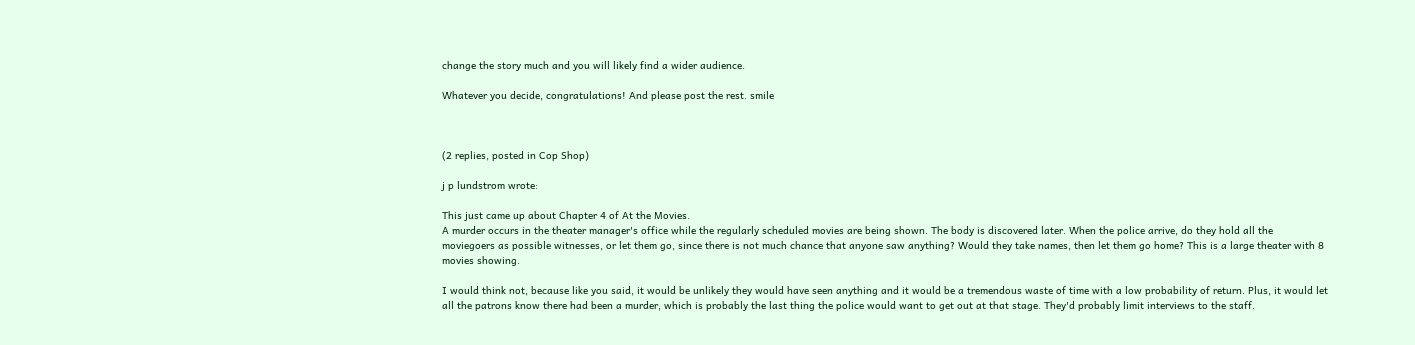change the story much and you will likely find a wider audience.

Whatever you decide, congratulations! And please post the rest. smile



(2 replies, posted in Cop Shop)

j p lundstrom wrote:

This just came up about Chapter 4 of At the Movies.
A murder occurs in the theater manager's office while the regularly scheduled movies are being shown. The body is discovered later. When the police arrive, do they hold all the moviegoers as possible witnesses, or let them go, since there is not much chance that anyone saw anything? Would they take names, then let them go home? This is a large theater with 8 movies showing.

I would think not, because like you said, it would be unlikely they would have seen anything and it would be a tremendous waste of time with a low probability of return. Plus, it would let all the patrons know there had been a murder, which is probably the last thing the police would want to get out at that stage. They'd probably limit interviews to the staff.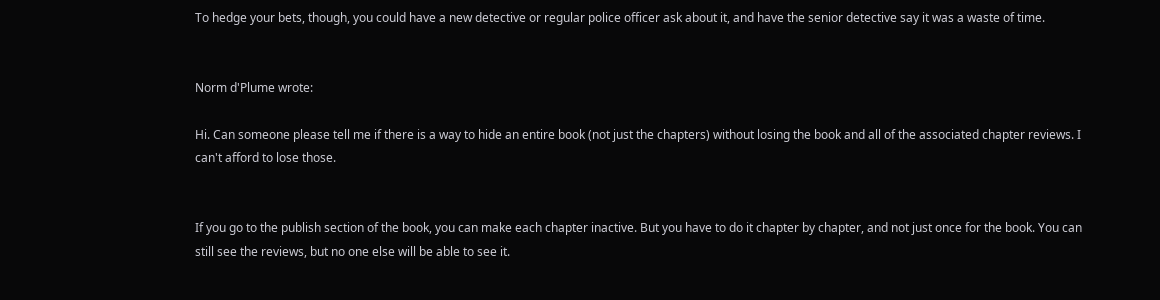To hedge your bets, though, you could have a new detective or regular police officer ask about it, and have the senior detective say it was a waste of time.


Norm d'Plume wrote:

Hi. Can someone please tell me if there is a way to hide an entire book (not just the chapters) without losing the book and all of the associated chapter reviews. I can't afford to lose those.


If you go to the publish section of the book, you can make each chapter inactive. But you have to do it chapter by chapter, and not just once for the book. You can still see the reviews, but no one else will be able to see it.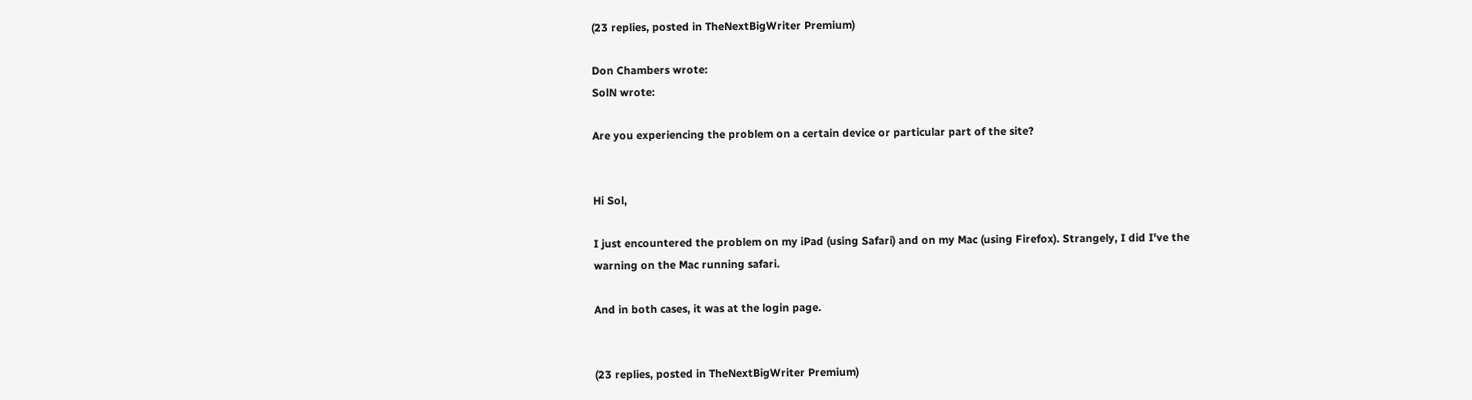(23 replies, posted in TheNextBigWriter Premium)

Don Chambers wrote:
SolN wrote:

Are you experiencing the problem on a certain device or particular part of the site?


Hi Sol,

I just encountered the problem on my iPad (using Safari) and on my Mac (using Firefox). Strangely, I did I've the warning on the Mac running safari.

And in both cases, it was at the login page.


(23 replies, posted in TheNextBigWriter Premium)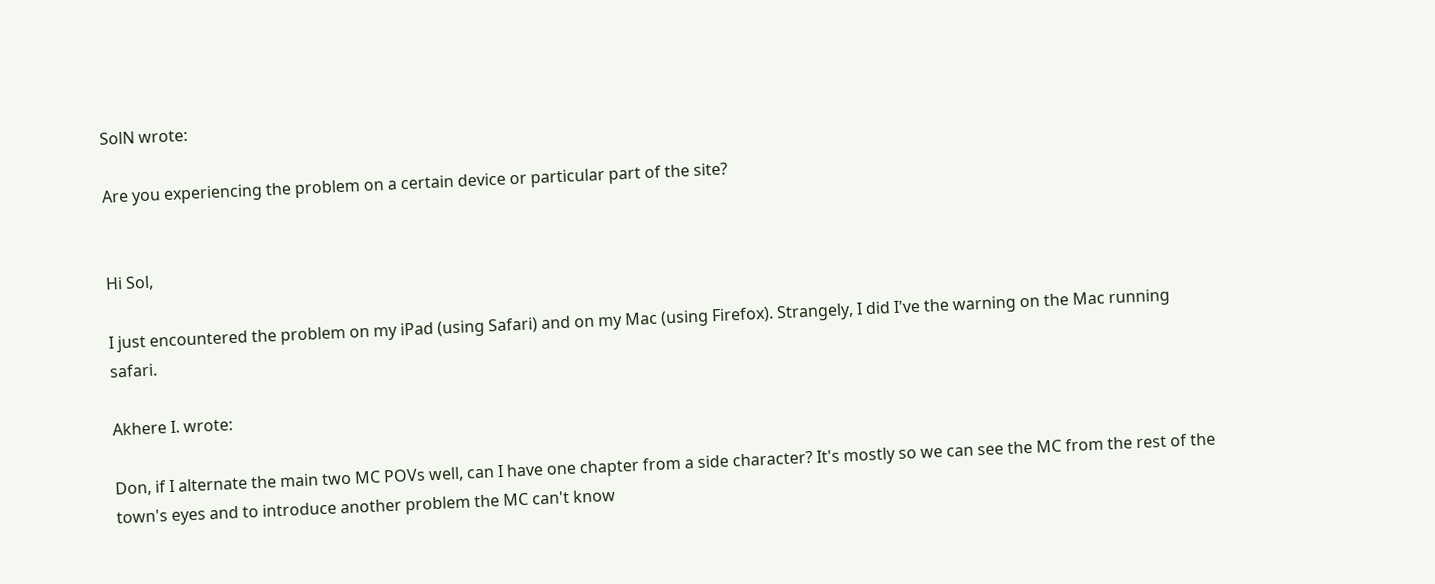SolN wrote:

Are you experiencing the problem on a certain device or particular part of the site?


Hi Sol,

I just encountered the problem on my iPad (using Safari) and on my Mac (using Firefox). Strangely, I did I've the warning on the Mac running safari.

Akhere I. wrote:

Don, if I alternate the main two MC POVs well, can I have one chapter from a side character? It's mostly so we can see the MC from the rest of the town's eyes and to introduce another problem the MC can't know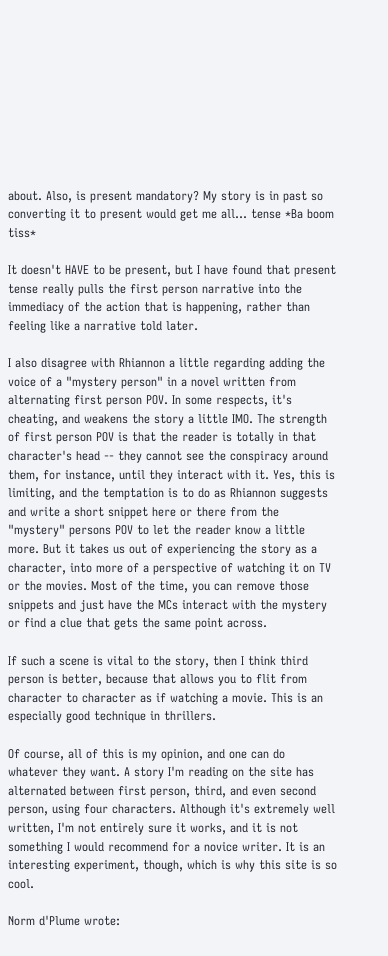about. Also, is present mandatory? My story is in past so converting it to present would get me all... tense *Ba boom tiss*

It doesn't HAVE to be present, but I have found that present tense really pulls the first person narrative into the immediacy of the action that is happening, rather than feeling like a narrative told later.

I also disagree with Rhiannon a little regarding adding the voice of a "mystery person" in a novel written from alternating first person POV. In some respects, it's cheating, and weakens the story a little IMO. The strength of first person POV is that the reader is totally in that character's head -- they cannot see the conspiracy around them, for instance, until they interact with it. Yes, this is limiting, and the temptation is to do as Rhiannon suggests and write a short snippet here or there from the "mystery" persons POV to let the reader know a little more. But it takes us out of experiencing the story as a character, into more of a perspective of watching it on TV or the movies. Most of the time, you can remove those snippets and just have the MCs interact with the mystery or find a clue that gets the same point across.

If such a scene is vital to the story, then I think third person is better, because that allows you to flit from character to character as if watching a movie. This is an especially good technique in thrillers.

Of course, all of this is my opinion, and one can do whatever they want. A story I'm reading on the site has alternated between first person, third, and even second person, using four characters. Although it's extremely well written, I'm not entirely sure it works, and it is not something I would recommend for a novice writer. It is an interesting experiment, though, which is why this site is so cool.

Norm d'Plume wrote: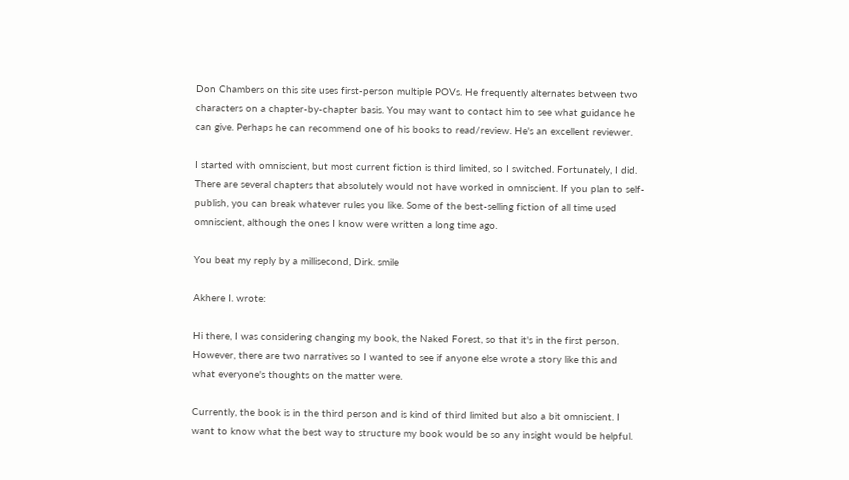Don Chambers on this site uses first-person multiple POVs. He frequently alternates between two characters on a chapter-by-chapter basis. You may want to contact him to see what guidance he can give. Perhaps he can recommend one of his books to read/review. He's an excellent reviewer.

I started with omniscient, but most current fiction is third limited, so I switched. Fortunately, I did. There are several chapters that absolutely would not have worked in omniscient. If you plan to self-publish, you can break whatever rules you like. Some of the best-selling fiction of all time used omniscient, although the ones I know were written a long time ago.

You beat my reply by a millisecond, Dirk. smile

Akhere I. wrote:

Hi there, I was considering changing my book, the Naked Forest, so that it's in the first person. However, there are two narratives so I wanted to see if anyone else wrote a story like this and what everyone's thoughts on the matter were.

Currently, the book is in the third person and is kind of third limited but also a bit omniscient. I want to know what the best way to structure my book would be so any insight would be helpful.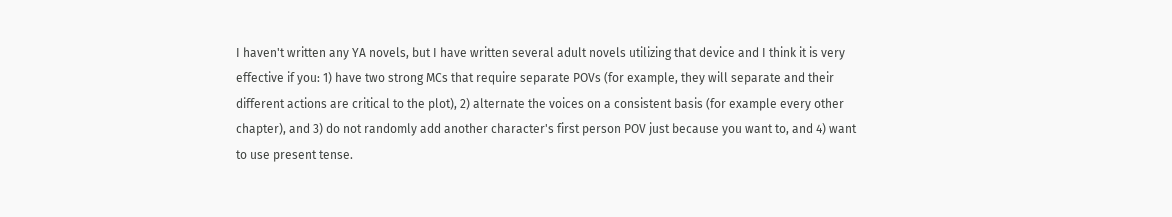I haven't written any YA novels, but I have written several adult novels utilizing that device and I think it is very effective if you: 1) have two strong MCs that require separate POVs (for example, they will separate and their different actions are critical to the plot), 2) alternate the voices on a consistent basis (for example every other chapter), and 3) do not randomly add another character's first person POV just because you want to, and 4) want to use present tense.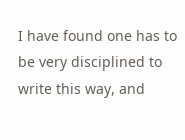I have found one has to be very disciplined to write this way, and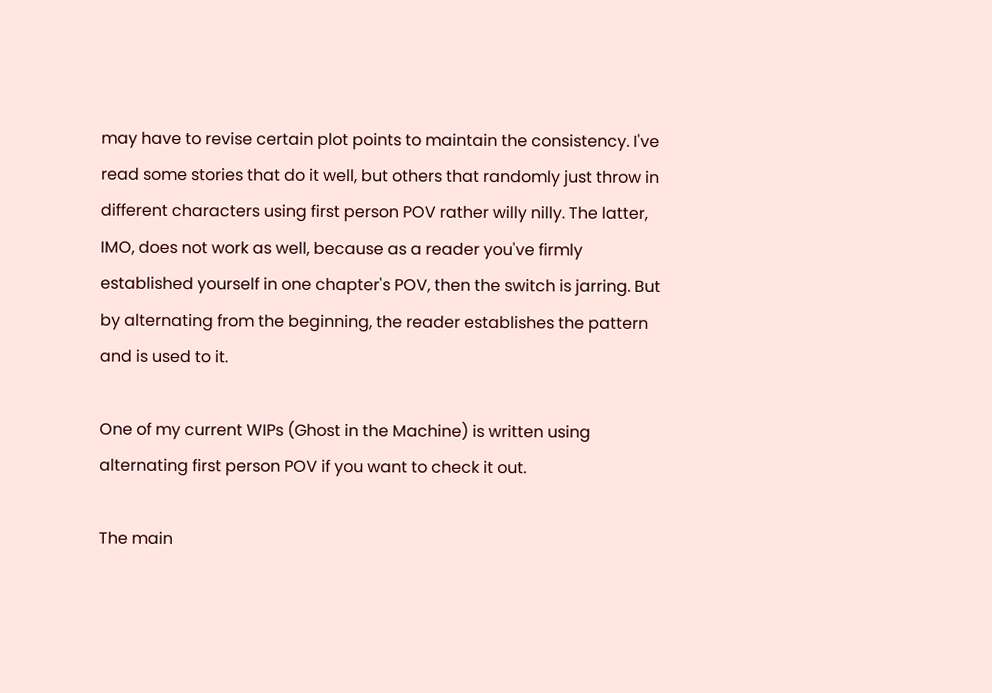may have to revise certain plot points to maintain the consistency. I've read some stories that do it well, but others that randomly just throw in different characters using first person POV rather willy nilly. The latter, IMO, does not work as well, because as a reader you've firmly established yourself in one chapter's POV, then the switch is jarring. But by alternating from the beginning, the reader establishes the pattern and is used to it.

One of my current WIPs (Ghost in the Machine) is written using alternating first person POV if you want to check it out.

The main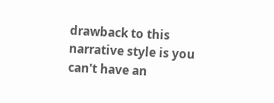drawback to this narrative style is you can't have an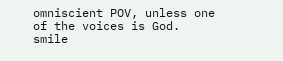omniscient POV, unless one of the voices is God. smile